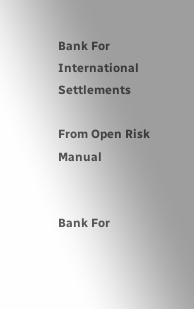Bank For International Settlements

From Open Risk Manual


Bank For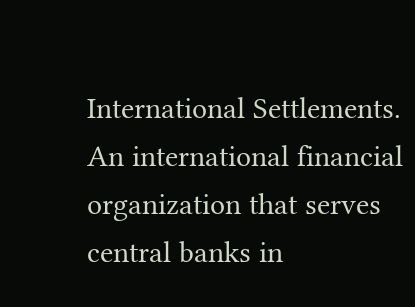International Settlements. An international financial organization that serves central banks in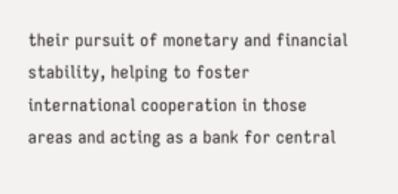their pursuit of monetary and financial stability, helping to foster international cooperation in those areas and acting as a bank for central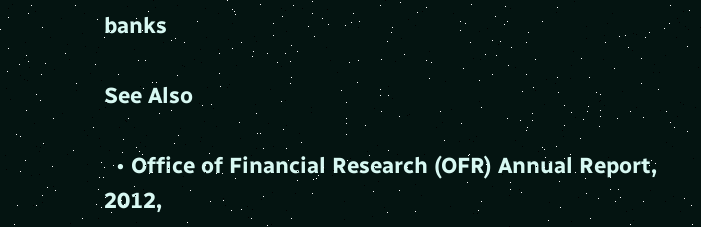banks

See Also

  • Office of Financial Research (OFR) Annual Report, 2012,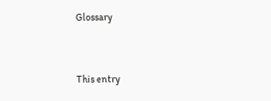Glossary


This entry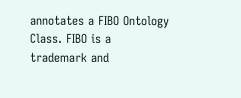annotates a FIBO Ontology Class. FIBO is a trademark and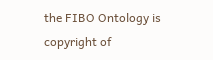the FIBO Ontology is copyright of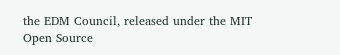the EDM Council, released under the MIT Open Source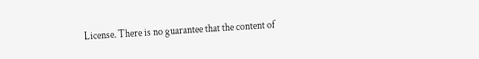License. There is no guarantee that the content of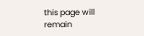this page will remain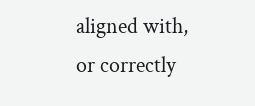aligned with, or correctly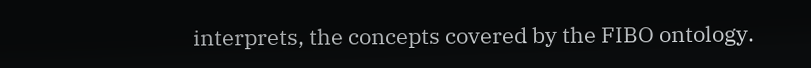interprets, the concepts covered by the FIBO ontology.